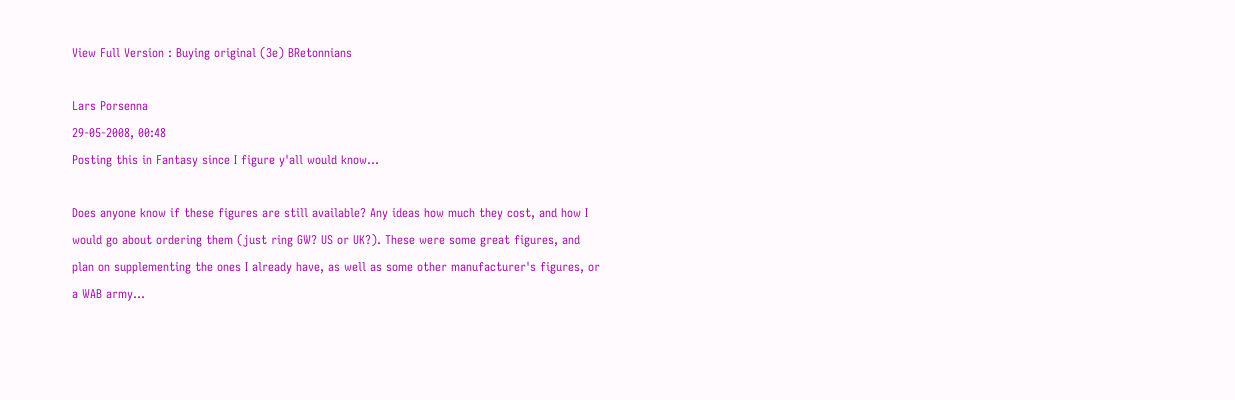View Full Version : Buying original (3e) BRetonnians

Lars Porsenna
29-05-2008, 00:48
Posting this in Fantasy since I figure y'all would know...

Does anyone know if these figures are still available? Any ideas how much they cost, and how I would go about ordering them (just ring GW? US or UK?). These were some great figures, and plan on supplementing the ones I already have, as well as some other manufacturer's figures, or a WAB army...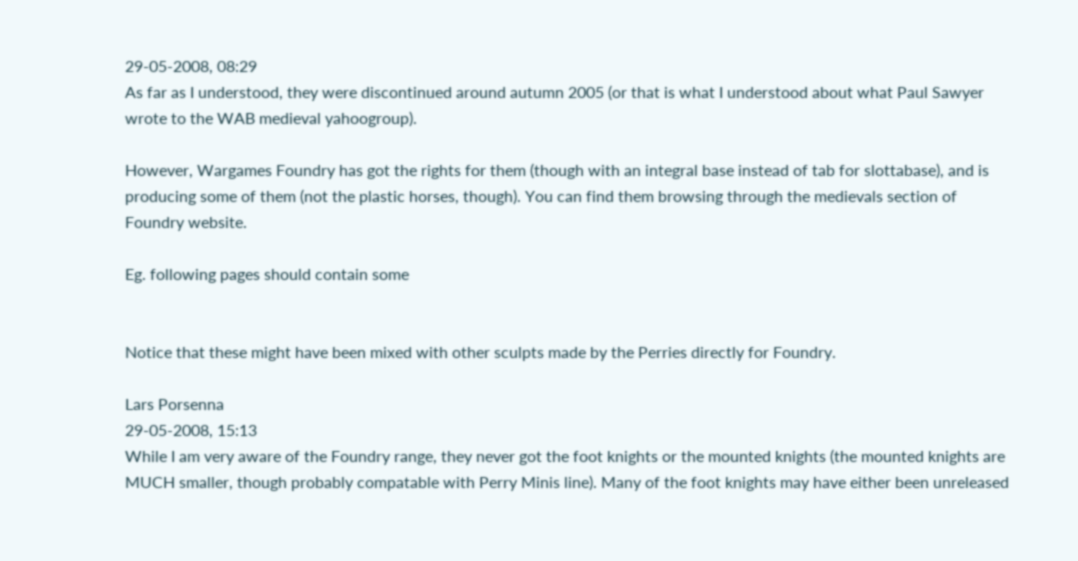29-05-2008, 08:29
As far as I understood, they were discontinued around autumn 2005 (or that is what I understood about what Paul Sawyer wrote to the WAB medieval yahoogroup).

However, Wargames Foundry has got the rights for them (though with an integral base instead of tab for slottabase), and is producing some of them (not the plastic horses, though). You can find them browsing through the medievals section of Foundry website.

Eg. following pages should contain some


Notice that these might have been mixed with other sculpts made by the Perries directly for Foundry.

Lars Porsenna
29-05-2008, 15:13
While I am very aware of the Foundry range, they never got the foot knights or the mounted knights (the mounted knights are MUCH smaller, though probably compatable with Perry Minis line). Many of the foot knights may have either been unreleased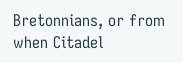Bretonnians, or from when Citadel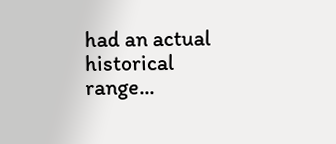had an actual historical range...